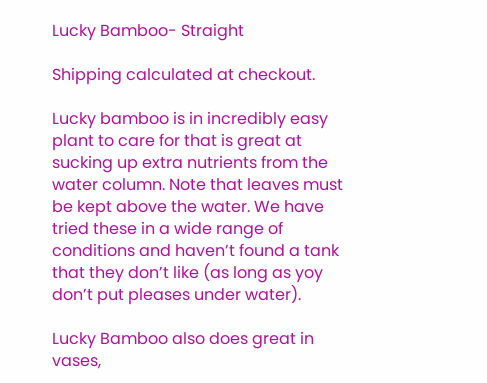Lucky Bamboo- Straight

Shipping calculated at checkout.

Lucky bamboo is in incredibly easy plant to care for that is great at sucking up extra nutrients from the water column. Note that leaves must be kept above the water. We have tried these in a wide range of conditions and haven’t found a tank that they don’t like (as long as yoy don’t put pleases under water).

Lucky Bamboo also does great in vases,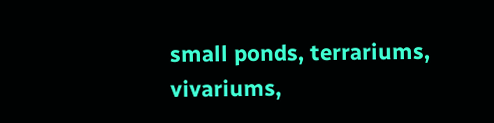small ponds, terrariums, vivariums,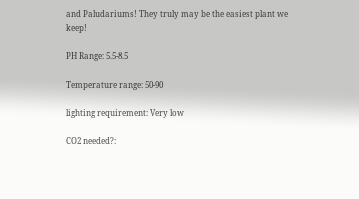and Paludariums! They truly may be the easiest plant we keep!

PH Range: 5.5-8.5

Temperature range: 50-90

lighting requirement: Very low

CO2 needed?: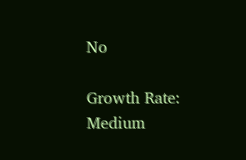No

Growth Rate: Medium